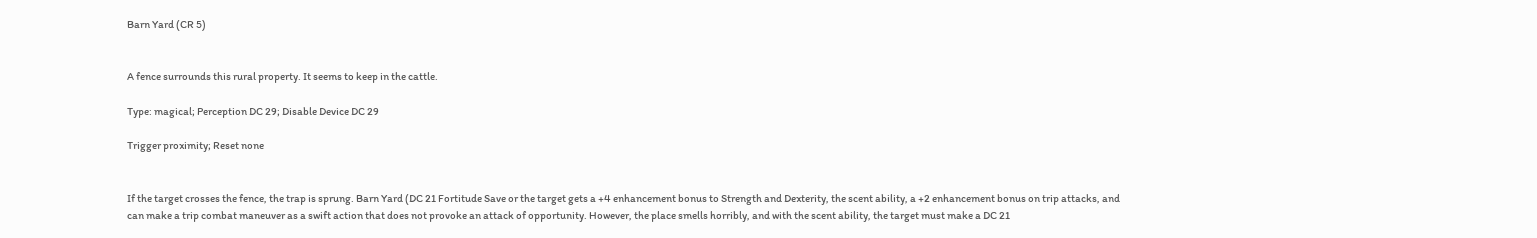Barn Yard (CR 5)


A fence surrounds this rural property. It seems to keep in the cattle.

Type: magical; Perception DC 29; Disable Device DC 29

Trigger proximity; Reset none


If the target crosses the fence, the trap is sprung. Barn Yard (DC 21 Fortitude Save or the target gets a +4 enhancement bonus to Strength and Dexterity, the scent ability, a +2 enhancement bonus on trip attacks, and can make a trip combat maneuver as a swift action that does not provoke an attack of opportunity. However, the place smells horribly, and with the scent ability, the target must make a DC 21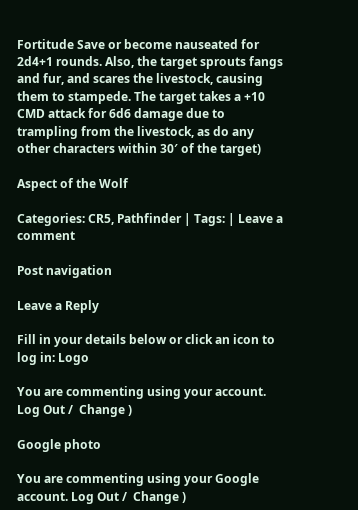Fortitude Save or become nauseated for 2d4+1 rounds. Also, the target sprouts fangs and fur, and scares the livestock, causing them to stampede. The target takes a +10 CMD attack for 6d6 damage due to trampling from the livestock, as do any other characters within 30′ of the target)

Aspect of the Wolf

Categories: CR5, Pathfinder | Tags: | Leave a comment

Post navigation

Leave a Reply

Fill in your details below or click an icon to log in: Logo

You are commenting using your account. Log Out /  Change )

Google photo

You are commenting using your Google account. Log Out /  Change )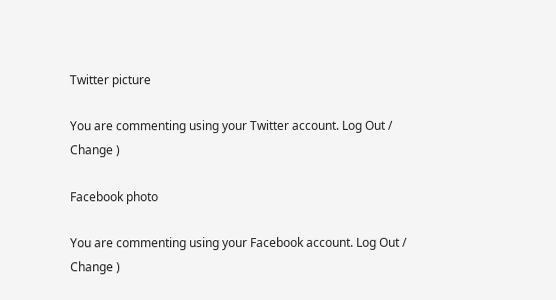Twitter picture

You are commenting using your Twitter account. Log Out /  Change )

Facebook photo

You are commenting using your Facebook account. Log Out /  Change )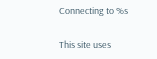Connecting to %s

This site uses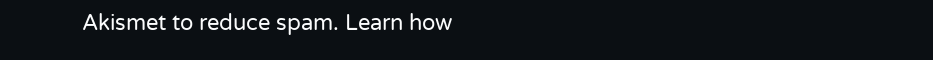Akismet to reduce spam. Learn how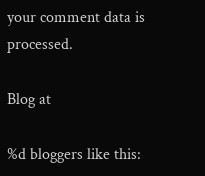your comment data is processed.

Blog at

%d bloggers like this: